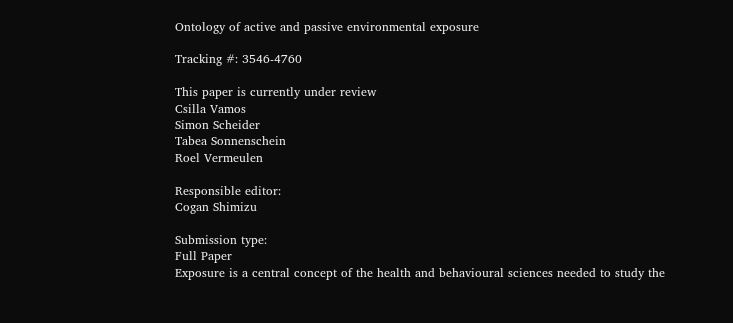Ontology of active and passive environmental exposure

Tracking #: 3546-4760

This paper is currently under review
Csilla Vamos
Simon Scheider
Tabea Sonnenschein
Roel Vermeulen

Responsible editor:
Cogan Shimizu

Submission type:
Full Paper
Exposure is a central concept of the health and behavioural sciences needed to study the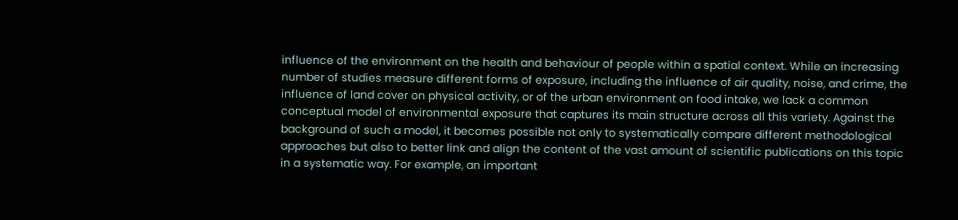influence of the environment on the health and behaviour of people within a spatial context. While an increasing number of studies measure different forms of exposure, including the influence of air quality, noise, and crime, the influence of land cover on physical activity, or of the urban environment on food intake, we lack a common conceptual model of environmental exposure that captures its main structure across all this variety. Against the background of such a model, it becomes possible not only to systematically compare different methodological approaches but also to better link and align the content of the vast amount of scientific publications on this topic in a systematic way. For example, an important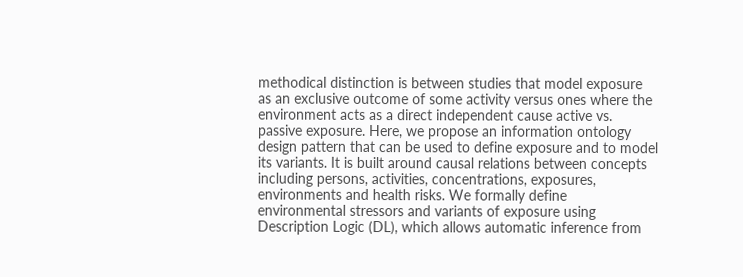methodical distinction is between studies that model exposure as an exclusive outcome of some activity versus ones where the environment acts as a direct independent cause active vs. passive exposure. Here, we propose an information ontology design pattern that can be used to define exposure and to model its variants. It is built around causal relations between concepts including persons, activities, concentrations, exposures, environments and health risks. We formally define environmental stressors and variants of exposure using Description Logic (DL), which allows automatic inference from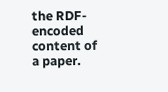the RDF-encoded content of a paper.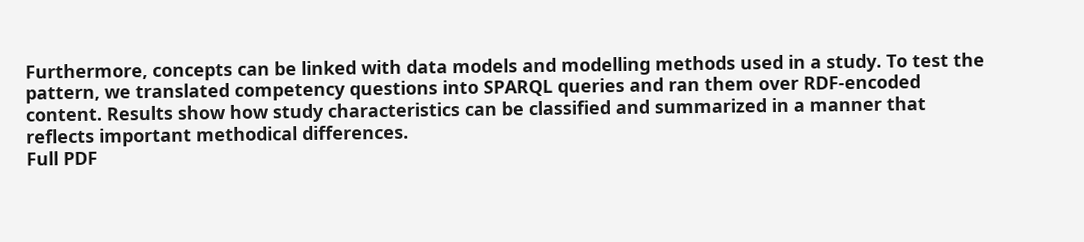Furthermore, concepts can be linked with data models and modelling methods used in a study. To test the pattern, we translated competency questions into SPARQL queries and ran them over RDF-encoded content. Results show how study characteristics can be classified and summarized in a manner that reflects important methodical differences.
Full PDF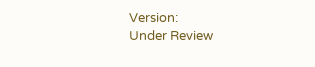Version:
Under Review